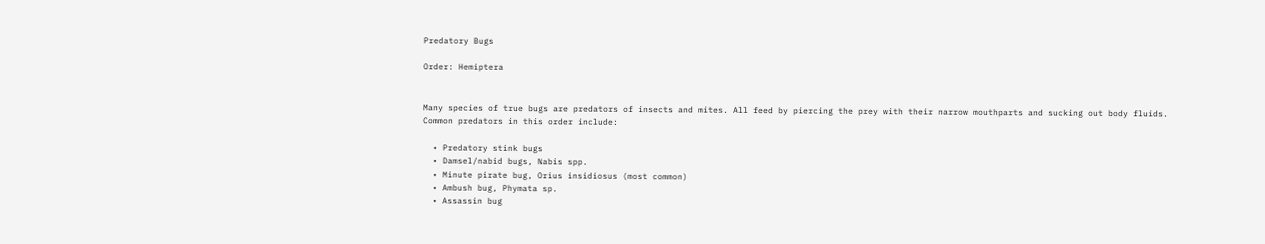Predatory Bugs

Order: Hemiptera


Many species of true bugs are predators of insects and mites. All feed by piercing the prey with their narrow mouthparts and sucking out body fluids. Common predators in this order include:

  • Predatory stink bugs
  • Damsel/nabid bugs, Nabis spp.
  • Minute pirate bug, Orius insidiosus (most common)
  • Ambush bug, Phymata sp.
  • Assassin bug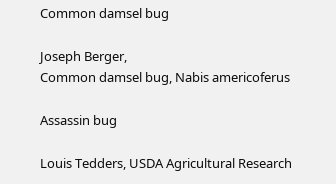Common damsel bug

Joseph Berger,
Common damsel bug, Nabis americoferus

Assassin bug

Louis Tedders, USDA Agricultural Research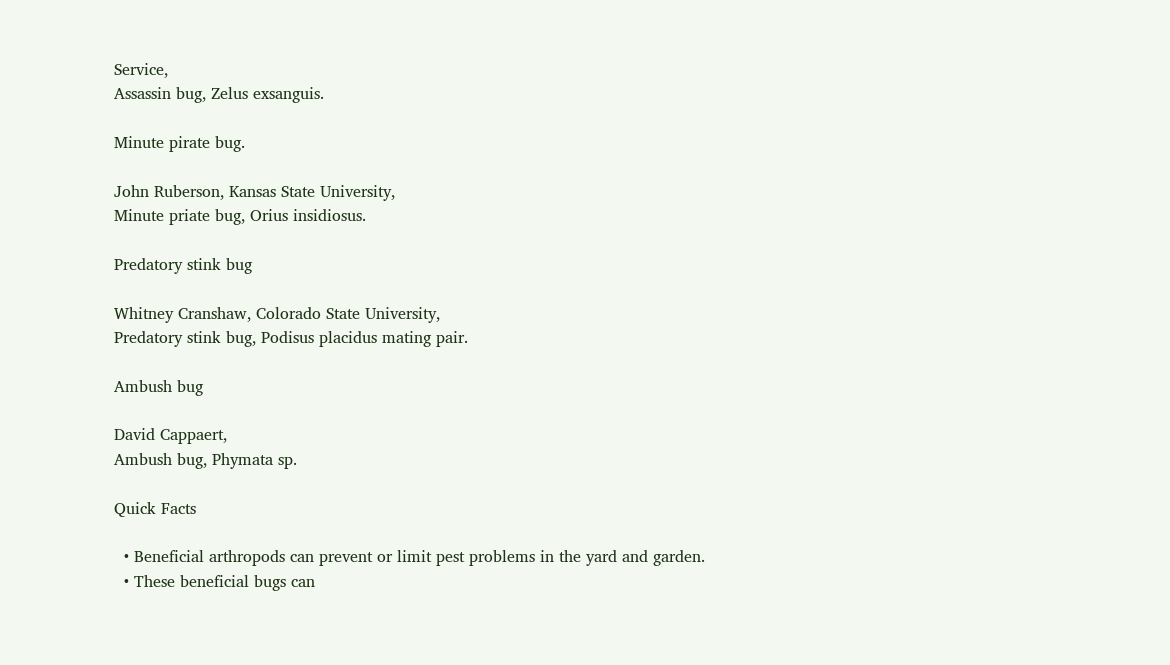Service,
Assassin bug, Zelus exsanguis.

Minute pirate bug.

John Ruberson, Kansas State University,
Minute priate bug, Orius insidiosus.

Predatory stink bug

Whitney Cranshaw, Colorado State University,
Predatory stink bug, Podisus placidus mating pair.

Ambush bug

David Cappaert,
Ambush bug, Phymata sp.

Quick Facts

  • Beneficial arthropods can prevent or limit pest problems in the yard and garden.
  • These beneficial bugs can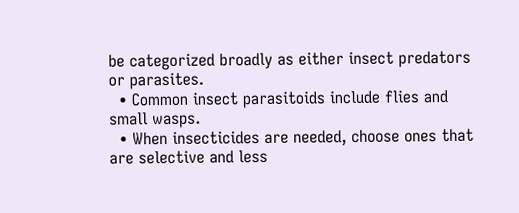be categorized broadly as either insect predators or parasites.
  • Common insect parasitoids include flies and small wasps.
  • When insecticides are needed, choose ones that are selective and less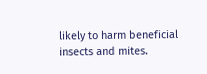likely to harm beneficial insects and mites.